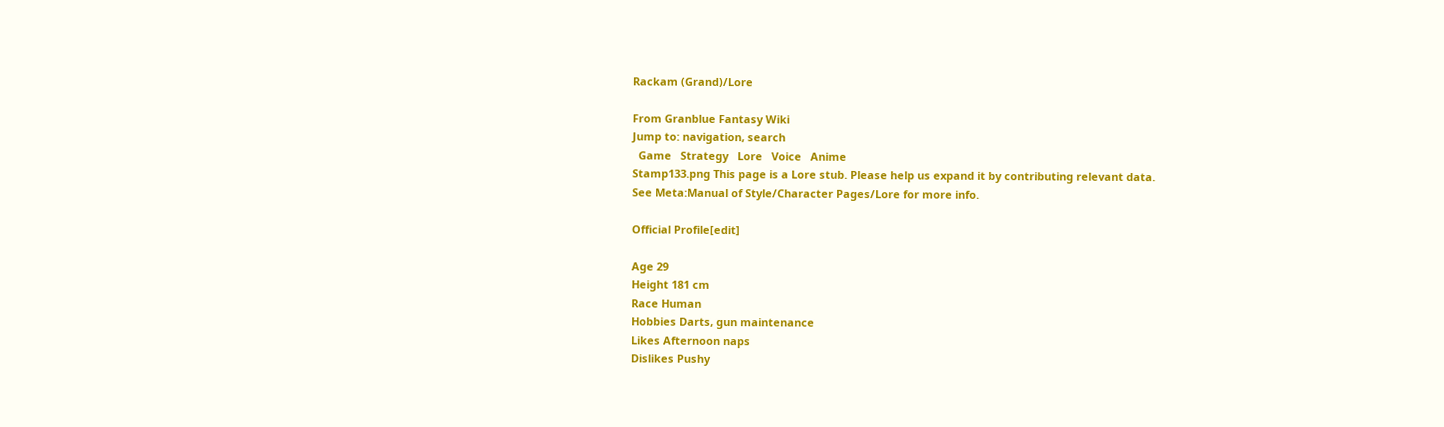Rackam (Grand)/Lore

From Granblue Fantasy Wiki
Jump to: navigation, search
  Game   Strategy   Lore   Voice   Anime
Stamp133.png This page is a Lore stub. Please help us expand it by contributing relevant data.
See Meta:Manual of Style/Character Pages/Lore for more info.

Official Profile[edit]

Age 29
Height 181 cm
Race Human
Hobbies Darts, gun maintenance
Likes Afternoon naps
Dislikes Pushy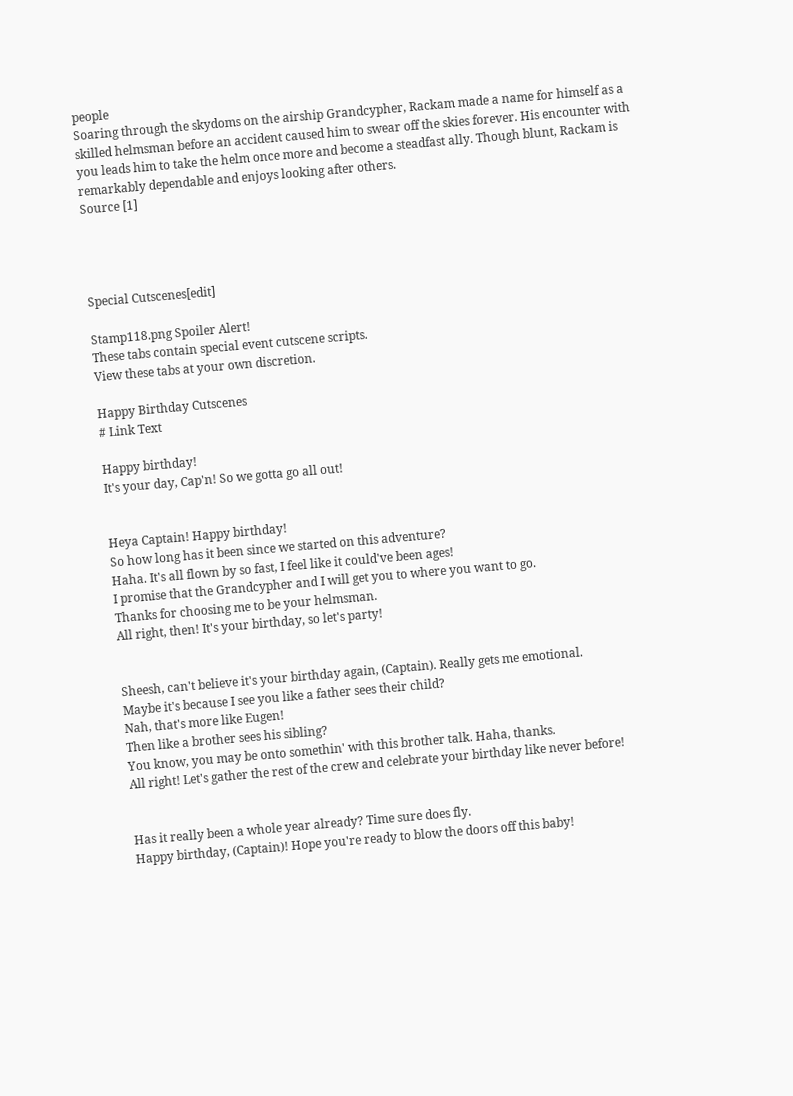people
Soaring through the skydoms on the airship Grandcypher, Rackam made a name for himself as a skilled helmsman before an accident caused him to swear off the skies forever. His encounter with you leads him to take the helm once more and become a steadfast ally. Though blunt, Rackam is remarkably dependable and enjoys looking after others.
Source [1]




Special Cutscenes[edit]

Stamp118.png Spoiler Alert!
These tabs contain special event cutscene scripts.
View these tabs at your own discretion.

Happy Birthday Cutscenes
# Link Text

Happy birthday!
It's your day, Cap'n! So we gotta go all out!


Heya Captain! Happy birthday!
So how long has it been since we started on this adventure?
Haha. It's all flown by so fast, I feel like it could've been ages!
I promise that the Grandcypher and I will get you to where you want to go.
Thanks for choosing me to be your helmsman.
All right, then! It's your birthday, so let's party!


Sheesh, can't believe it's your birthday again, (Captain). Really gets me emotional.
Maybe it's because I see you like a father sees their child?
Nah, that's more like Eugen!
Then like a brother sees his sibling?
You know, you may be onto somethin' with this brother talk. Haha, thanks.
All right! Let's gather the rest of the crew and celebrate your birthday like never before!


Has it really been a whole year already? Time sure does fly.
Happy birthday, (Captain)! Hope you're ready to blow the doors off this baby!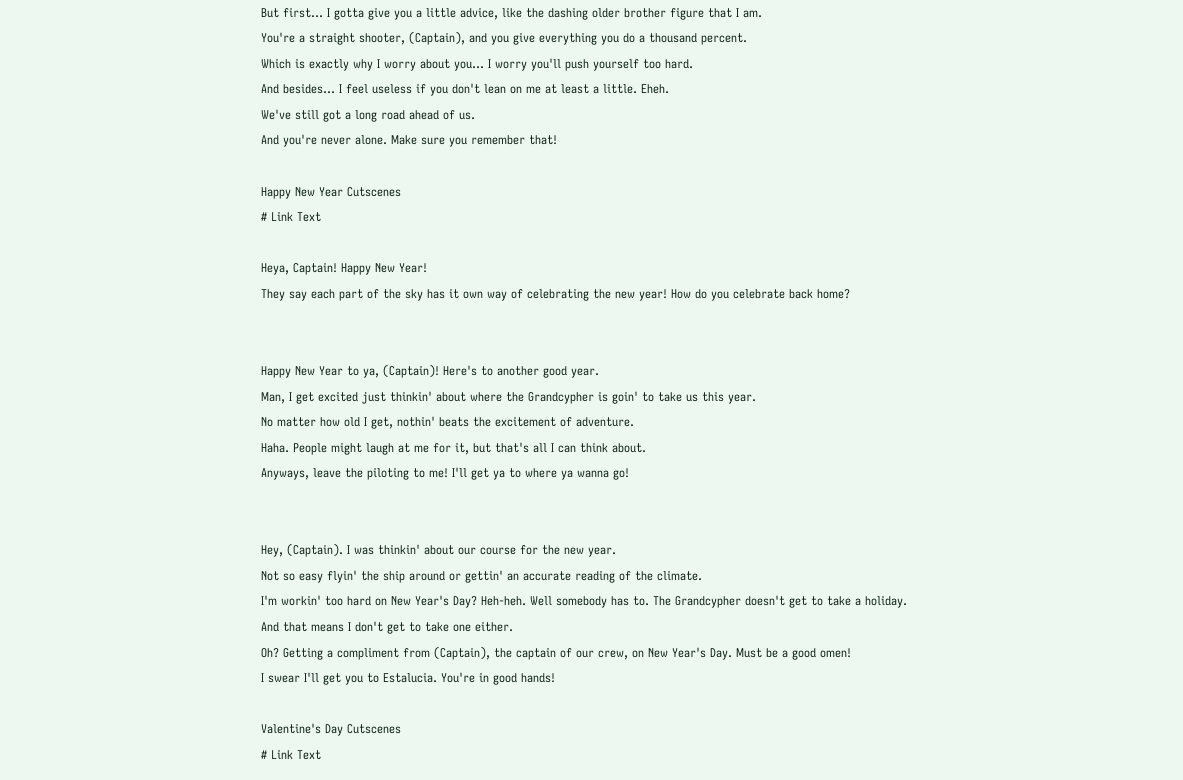But first... I gotta give you a little advice, like the dashing older brother figure that I am.
You're a straight shooter, (Captain), and you give everything you do a thousand percent.
Which is exactly why I worry about you... I worry you'll push yourself too hard.
And besides... I feel useless if you don't lean on me at least a little. Eheh.
We've still got a long road ahead of us.
And you're never alone. Make sure you remember that!

Happy New Year Cutscenes
# Link Text

Heya, Captain! Happy New Year!
They say each part of the sky has it own way of celebrating the new year! How do you celebrate back home?


Happy New Year to ya, (Captain)! Here's to another good year.
Man, I get excited just thinkin' about where the Grandcypher is goin' to take us this year.
No matter how old I get, nothin' beats the excitement of adventure.
Haha. People might laugh at me for it, but that's all I can think about.
Anyways, leave the piloting to me! I'll get ya to where ya wanna go!


Hey, (Captain). I was thinkin' about our course for the new year.
Not so easy flyin' the ship around or gettin' an accurate reading of the climate.
I'm workin' too hard on New Year's Day? Heh-heh. Well somebody has to. The Grandcypher doesn't get to take a holiday.
And that means I don't get to take one either.
Oh? Getting a compliment from (Captain), the captain of our crew, on New Year's Day. Must be a good omen!
I swear I'll get you to Estalucia. You're in good hands!

Valentine's Day Cutscenes
# Link Text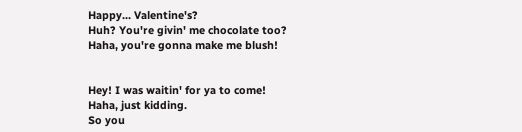Happy... Valentine's?
Huh? You're givin' me chocolate too? Haha, you're gonna make me blush!


Hey! I was waitin' for ya to come!
Haha, just kidding.
So you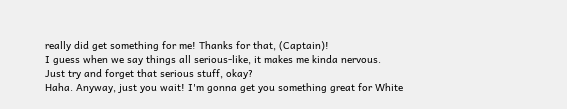really did get something for me! Thanks for that, (Captain)!
I guess when we say things all serious-like, it makes me kinda nervous.
Just try and forget that serious stuff, okay?
Haha. Anyway, just you wait! I'm gonna get you something great for White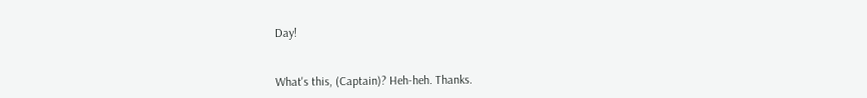Day!


What's this, (Captain)? Heh-heh. Thanks.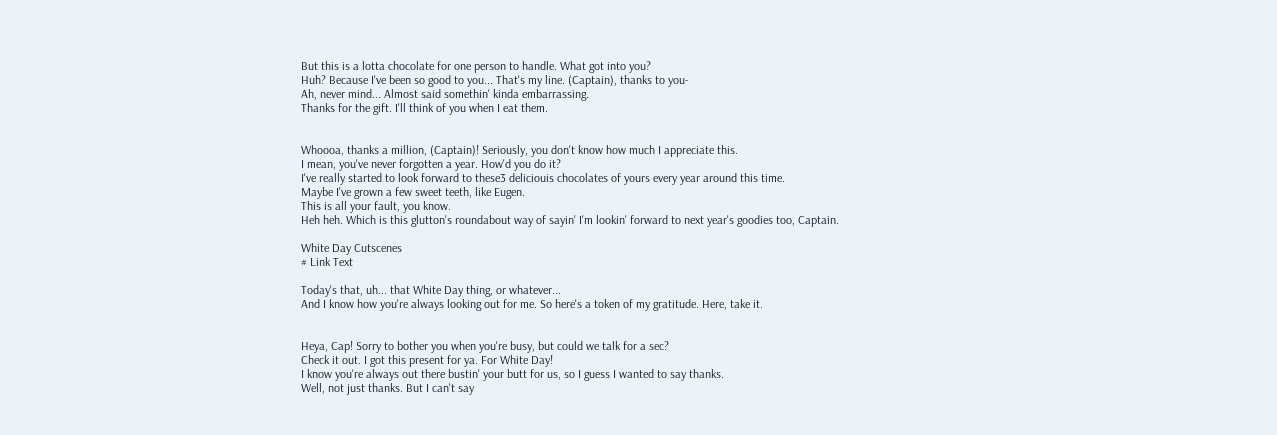But this is a lotta chocolate for one person to handle. What got into you?
Huh? Because I've been so good to you... That's my line. (Captain), thanks to you-
Ah, never mind... Almost said somethin' kinda embarrassing.
Thanks for the gift. I'll think of you when I eat them.


Whoooa, thanks a million, (Captain)! Seriously, you don't know how much I appreciate this.
I mean, you've never forgotten a year. How'd you do it?
I've really started to look forward to these3 deliciouis chocolates of yours every year around this time.
Maybe I've grown a few sweet teeth, like Eugen.
This is all your fault, you know.
Heh heh. Which is this glutton's roundabout way of sayin' I'm lookin' forward to next year's goodies too, Captain.

White Day Cutscenes
# Link Text

Today's that, uh... that White Day thing, or whatever...
And I know how you're always looking out for me. So here's a token of my gratitude. Here, take it.


Heya, Cap! Sorry to bother you when you're busy, but could we talk for a sec?
Check it out. I got this present for ya. For White Day!
I know you're always out there bustin' your butt for us, so I guess I wanted to say thanks.
Well, not just thanks. But I can't say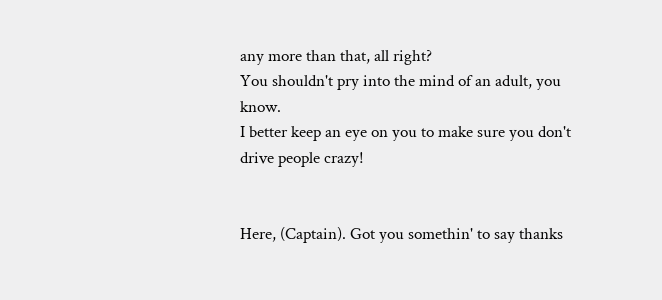any more than that, all right?
You shouldn't pry into the mind of an adult, you know.
I better keep an eye on you to make sure you don't drive people crazy!


Here, (Captain). Got you somethin' to say thanks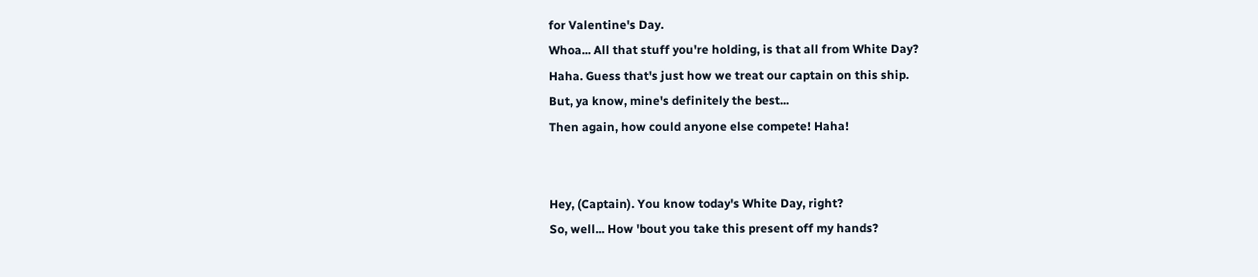for Valentine's Day.
Whoa... All that stuff you're holding, is that all from White Day?
Haha. Guess that's just how we treat our captain on this ship.
But, ya know, mine's definitely the best...
Then again, how could anyone else compete! Haha!


Hey, (Captain). You know today's White Day, right?
So, well... How 'bout you take this present off my hands?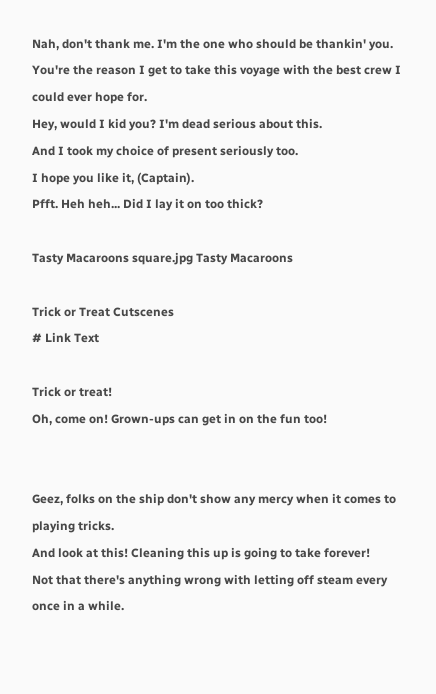Nah, don't thank me. I'm the one who should be thankin' you.
You're the reason I get to take this voyage with the best crew I could ever hope for.
Hey, would I kid you? I'm dead serious about this.
And I took my choice of present seriously too.
I hope you like it, (Captain).
Pfft. Heh heh... Did I lay it on too thick?

Tasty Macaroons square.jpg Tasty Macaroons

Trick or Treat Cutscenes
# Link Text

Trick or treat!
Oh, come on! Grown-ups can get in on the fun too!


Geez, folks on the ship don't show any mercy when it comes to playing tricks.
And look at this! Cleaning this up is going to take forever!
Not that there's anything wrong with letting off steam every once in a while.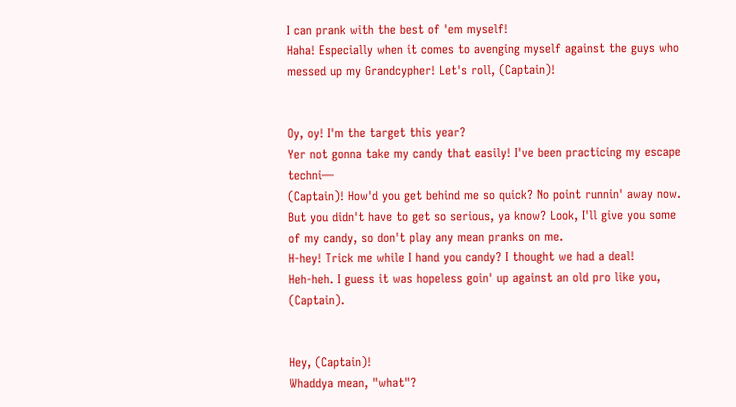I can prank with the best of 'em myself!
Haha! Especially when it comes to avenging myself against the guys who messed up my Grandcypher! Let's roll, (Captain)!


Oy, oy! I'm the target this year?
Yer not gonna take my candy that easily! I've been practicing my escape techni—
(Captain)! How'd you get behind me so quick? No point runnin' away now.
But you didn't have to get so serious, ya know? Look, I'll give you some of my candy, so don't play any mean pranks on me.
H-hey! Trick me while I hand you candy? I thought we had a deal!
Heh-heh. I guess it was hopeless goin' up against an old pro like you, (Captain).


Hey, (Captain)!
Whaddya mean, "what"?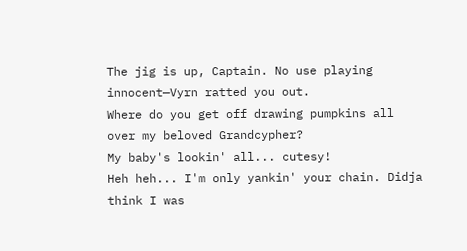The jig is up, Captain. No use playing innocent—Vyrn ratted you out.
Where do you get off drawing pumpkins all over my beloved Grandcypher?
My baby's lookin' all... cutesy!
Heh heh... I'm only yankin' your chain. Didja think I was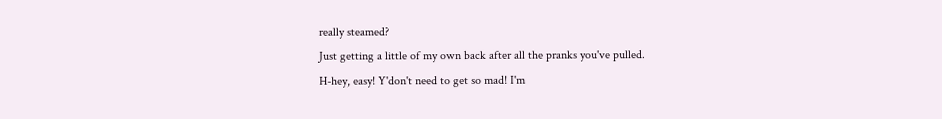really steamed?
Just getting a little of my own back after all the pranks you've pulled.
H-hey, easy! Y'don't need to get so mad! I'm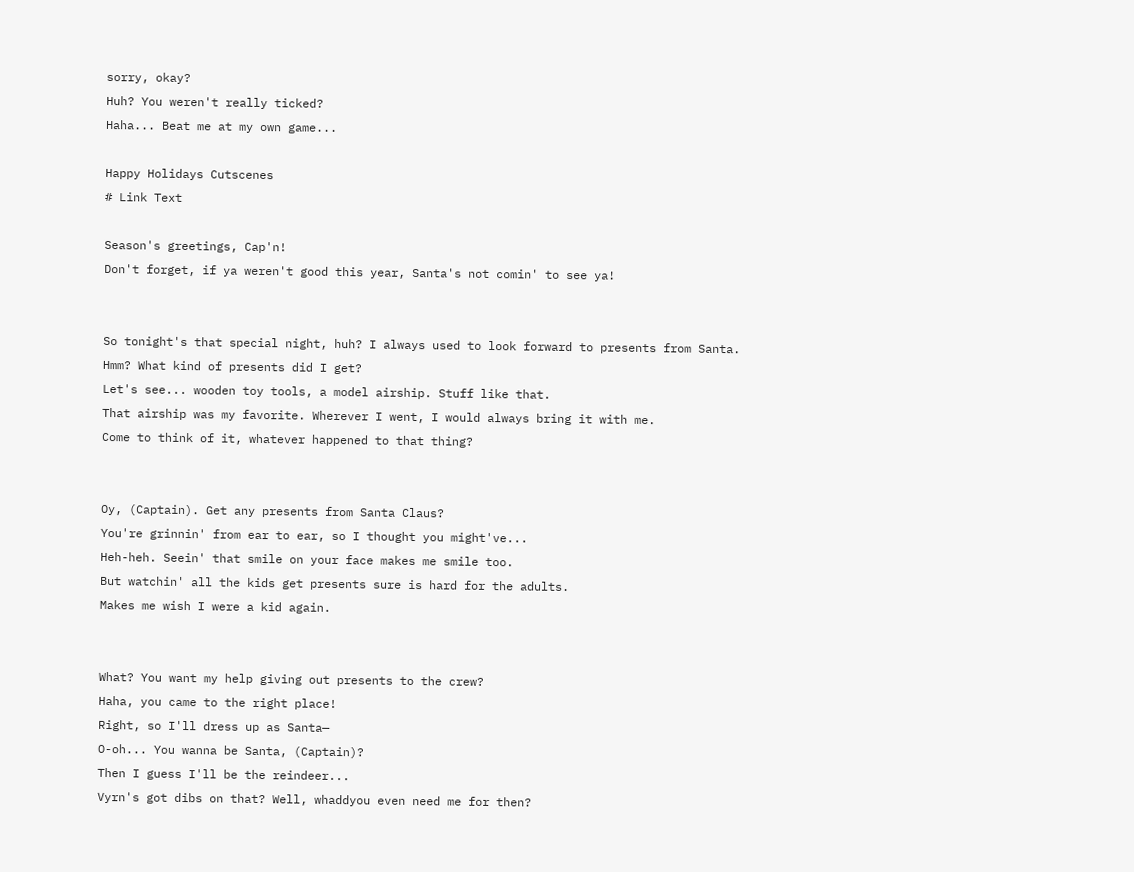sorry, okay?
Huh? You weren't really ticked?
Haha... Beat me at my own game...

Happy Holidays Cutscenes
# Link Text

Season's greetings, Cap'n!
Don't forget, if ya weren't good this year, Santa's not comin' to see ya!


So tonight's that special night, huh? I always used to look forward to presents from Santa.
Hmm? What kind of presents did I get?
Let's see... wooden toy tools, a model airship. Stuff like that.
That airship was my favorite. Wherever I went, I would always bring it with me.
Come to think of it, whatever happened to that thing?


Oy, (Captain). Get any presents from Santa Claus?
You're grinnin' from ear to ear, so I thought you might've...
Heh-heh. Seein' that smile on your face makes me smile too.
But watchin' all the kids get presents sure is hard for the adults.
Makes me wish I were a kid again.


What? You want my help giving out presents to the crew?
Haha, you came to the right place!
Right, so I'll dress up as Santa—
O-oh... You wanna be Santa, (Captain)?
Then I guess I'll be the reindeer...
Vyrn's got dibs on that? Well, whaddyou even need me for then?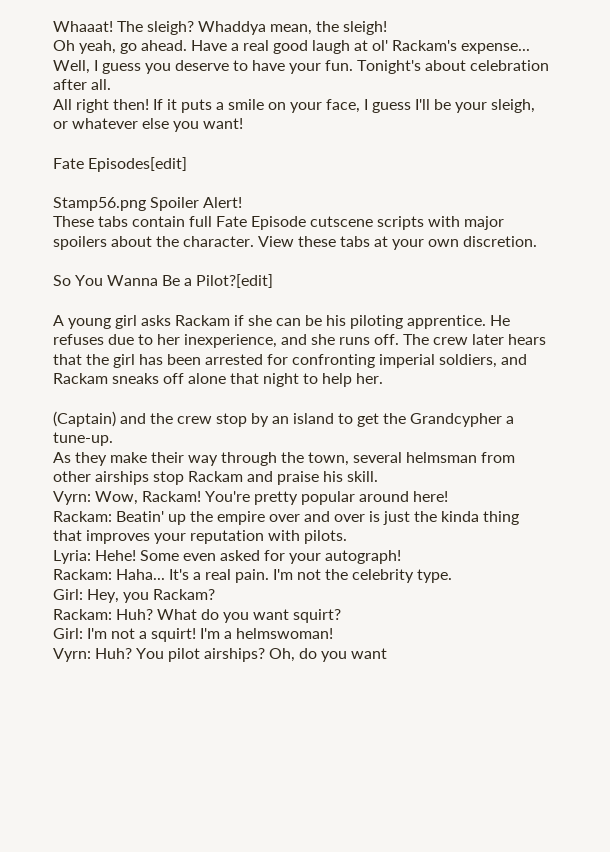Whaaat! The sleigh? Whaddya mean, the sleigh!
Oh yeah, go ahead. Have a real good laugh at ol' Rackam's expense...
Well, I guess you deserve to have your fun. Tonight's about celebration after all.
All right then! If it puts a smile on your face, I guess I'll be your sleigh, or whatever else you want!

Fate Episodes[edit]

Stamp56.png Spoiler Alert!
These tabs contain full Fate Episode cutscene scripts with major spoilers about the character. View these tabs at your own discretion.

So You Wanna Be a Pilot?[edit]

A young girl asks Rackam if she can be his piloting apprentice. He refuses due to her inexperience, and she runs off. The crew later hears that the girl has been arrested for confronting imperial soldiers, and Rackam sneaks off alone that night to help her.

(Captain) and the crew stop by an island to get the Grandcypher a tune-up.
As they make their way through the town, several helmsman from other airships stop Rackam and praise his skill.
Vyrn: Wow, Rackam! You're pretty popular around here!
Rackam: Beatin' up the empire over and over is just the kinda thing that improves your reputation with pilots.
Lyria: Hehe! Some even asked for your autograph!
Rackam: Haha... It's a real pain. I'm not the celebrity type.
Girl: Hey, you Rackam?
Rackam: Huh? What do you want squirt?
Girl: I'm not a squirt! I'm a helmswoman!
Vyrn: Huh? You pilot airships? Oh, do you want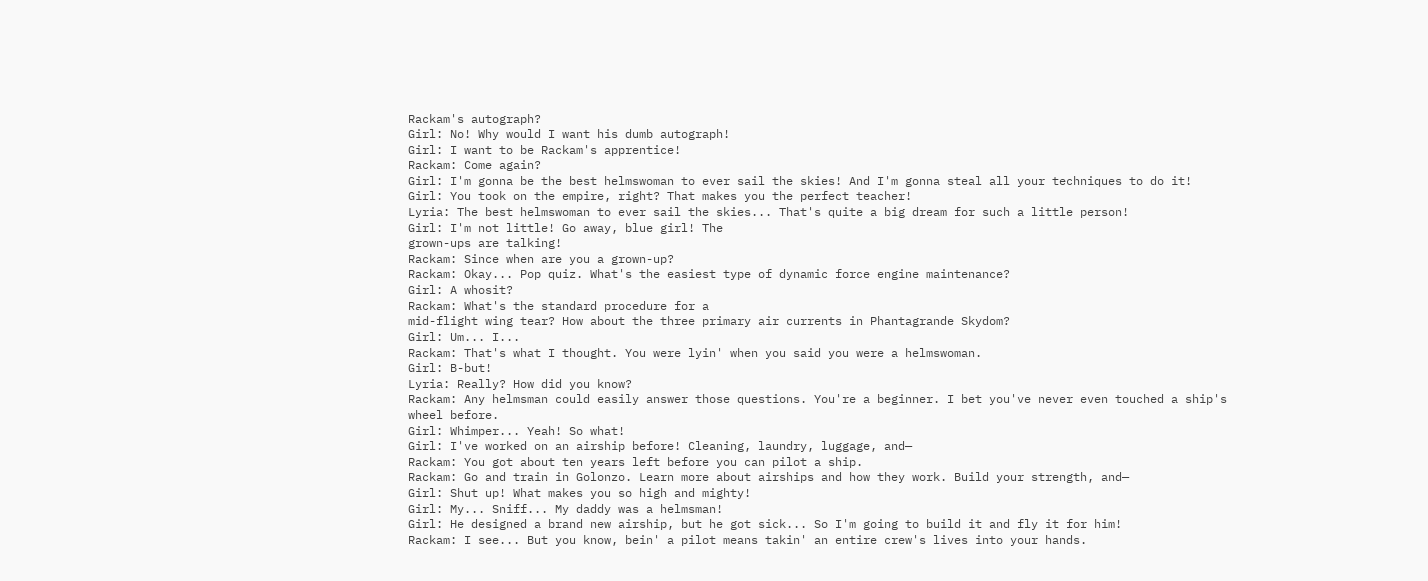Rackam's autograph?
Girl: No! Why would I want his dumb autograph!
Girl: I want to be Rackam's apprentice!
Rackam: Come again?
Girl: I'm gonna be the best helmswoman to ever sail the skies! And I'm gonna steal all your techniques to do it!
Girl: You took on the empire, right? That makes you the perfect teacher!
Lyria: The best helmswoman to ever sail the skies... That's quite a big dream for such a little person!
Girl: I'm not little! Go away, blue girl! The
grown-ups are talking!
Rackam: Since when are you a grown-up?
Rackam: Okay... Pop quiz. What's the easiest type of dynamic force engine maintenance?
Girl: A whosit?
Rackam: What's the standard procedure for a
mid-flight wing tear? How about the three primary air currents in Phantagrande Skydom?
Girl: Um... I...
Rackam: That's what I thought. You were lyin' when you said you were a helmswoman.
Girl: B-but!
Lyria: Really? How did you know?
Rackam: Any helmsman could easily answer those questions. You're a beginner. I bet you've never even touched a ship's wheel before.
Girl: Whimper... Yeah! So what!
Girl: I've worked on an airship before! Cleaning, laundry, luggage, and—
Rackam: You got about ten years left before you can pilot a ship.
Rackam: Go and train in Golonzo. Learn more about airships and how they work. Build your strength, and—
Girl: Shut up! What makes you so high and mighty!
Girl: My... Sniff... My daddy was a helmsman!
Girl: He designed a brand new airship, but he got sick... So I'm going to build it and fly it for him!
Rackam: I see... But you know, bein' a pilot means takin' an entire crew's lives into your hands.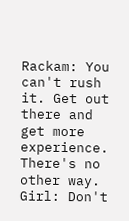Rackam: You can't rush it. Get out there and get more experience. There's no other way.
Girl: Don't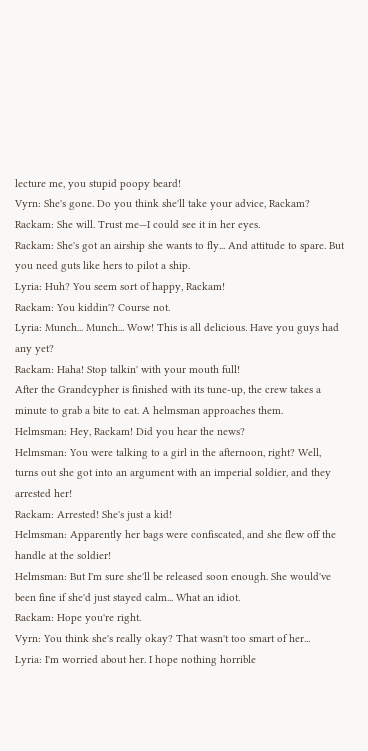lecture me, you stupid poopy beard!
Vyrn: She's gone. Do you think she'll take your advice, Rackam?
Rackam: She will. Trust me—I could see it in her eyes.
Rackam: She's got an airship she wants to fly... And attitude to spare. But you need guts like hers to pilot a ship.
Lyria: Huh? You seem sort of happy, Rackam!
Rackam: You kiddin'? Course not.
Lyria: Munch... Munch... Wow! This is all delicious. Have you guys had any yet?
Rackam: Haha! Stop talkin' with your mouth full!
After the Grandcypher is finished with its tune-up, the crew takes a minute to grab a bite to eat. A helmsman approaches them.
Helmsman: Hey, Rackam! Did you hear the news?
Helmsman: You were talking to a girl in the afternoon, right? Well, turns out she got into an argument with an imperial soldier, and they arrested her!
Rackam: Arrested! She's just a kid!
Helmsman: Apparently her bags were confiscated, and she flew off the handle at the soldier!
Helmsman: But I'm sure she'll be released soon enough. She would've been fine if she'd just stayed calm... What an idiot.
Rackam: Hope you're right.
Vyrn: You think she's really okay? That wasn't too smart of her...
Lyria: I'm worried about her. I hope nothing horrible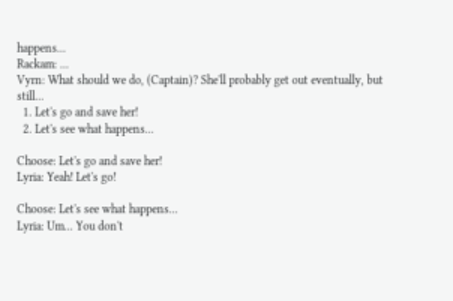happens...
Rackam: ...
Vyrn: What should we do, (Captain)? She'll probably get out eventually, but still...
  1. Let's go and save her!
  2. Let's see what happens...

Choose: Let's go and save her!
Lyria: Yeah! Let's go!

Choose: Let's see what happens...
Lyria: Um... You don't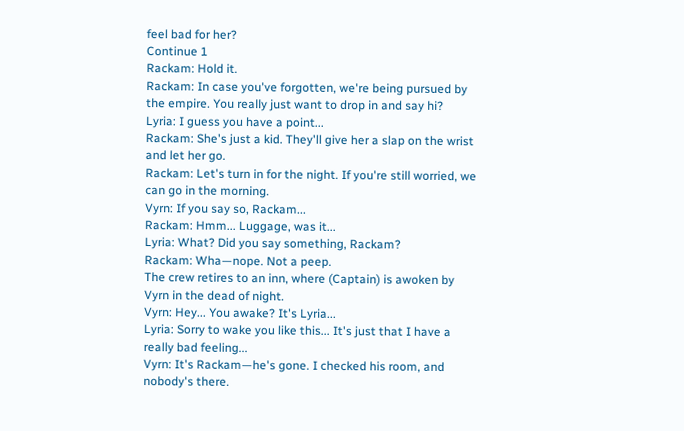feel bad for her?
Continue 1
Rackam: Hold it.
Rackam: In case you've forgotten, we're being pursued by the empire. You really just want to drop in and say hi?
Lyria: I guess you have a point...
Rackam: She's just a kid. They'll give her a slap on the wrist and let her go.
Rackam: Let's turn in for the night. If you're still worried, we can go in the morning.
Vyrn: If you say so, Rackam...
Rackam: Hmm... Luggage, was it...
Lyria: What? Did you say something, Rackam?
Rackam: Wha—nope. Not a peep.
The crew retires to an inn, where (Captain) is awoken by Vyrn in the dead of night.
Vyrn: Hey... You awake? It's Lyria...
Lyria: Sorry to wake you like this... It's just that I have a really bad feeling...
Vyrn: It's Rackam—he's gone. I checked his room, and nobody's there.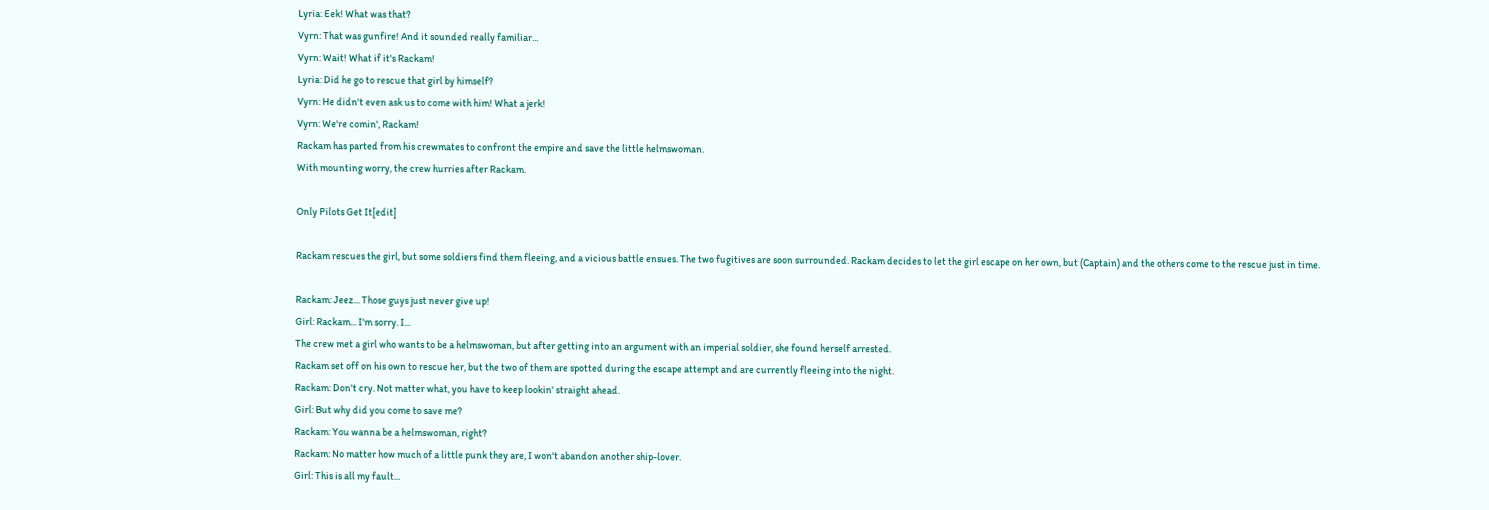Lyria: Eek! What was that?
Vyrn: That was gunfire! And it sounded really familiar...
Vyrn: Wait! What if it's Rackam!
Lyria: Did he go to rescue that girl by himself?
Vyrn: He didn't even ask us to come with him! What a jerk!
Vyrn: We're comin', Rackam!
Rackam has parted from his crewmates to confront the empire and save the little helmswoman.
With mounting worry, the crew hurries after Rackam.

Only Pilots Get It[edit]

Rackam rescues the girl, but some soldiers find them fleeing, and a vicious battle ensues. The two fugitives are soon surrounded. Rackam decides to let the girl escape on her own, but (Captain) and the others come to the rescue just in time.

Rackam: Jeez... Those guys just never give up!
Girl: Rackam... I'm sorry. I...
The crew met a girl who wants to be a helmswoman, but after getting into an argument with an imperial soldier, she found herself arrested.
Rackam set off on his own to rescue her, but the two of them are spotted during the escape attempt and are currently fleeing into the night.
Rackam: Don't cry. Not matter what, you have to keep lookin' straight ahead.
Girl: But why did you come to save me?
Rackam: You wanna be a helmswoman, right?
Rackam: No matter how much of a little punk they are, I won't abandon another ship-lover.
Girl: This is all my fault...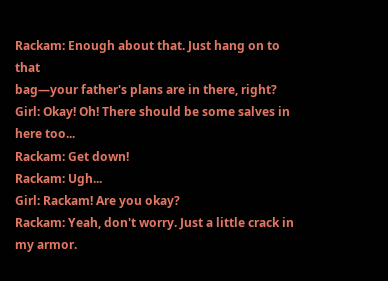Rackam: Enough about that. Just hang on to that
bag—your father's plans are in there, right?
Girl: Okay! Oh! There should be some salves in here too...
Rackam: Get down!
Rackam: Ugh...
Girl: Rackam! Are you okay?
Rackam: Yeah, don't worry. Just a little crack in my armor.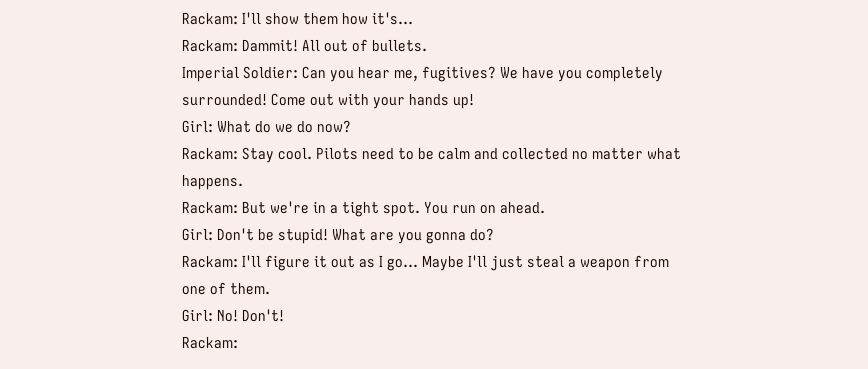Rackam: I'll show them how it's...
Rackam: Dammit! All out of bullets.
Imperial Soldier: Can you hear me, fugitives? We have you completely surrounded! Come out with your hands up!
Girl: What do we do now?
Rackam: Stay cool. Pilots need to be calm and collected no matter what happens.
Rackam: But we're in a tight spot. You run on ahead.
Girl: Don't be stupid! What are you gonna do?
Rackam: I'll figure it out as I go... Maybe I'll just steal a weapon from one of them.
Girl: No! Don't!
Rackam: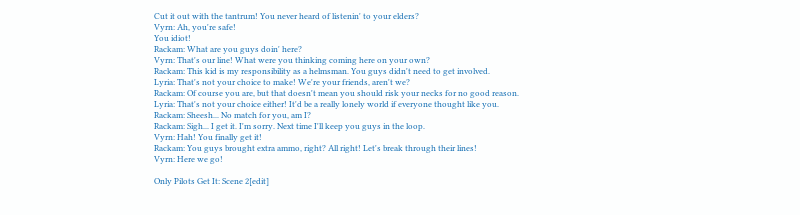Cut it out with the tantrum! You never heard of listenin' to your elders?
Vyrn: Ah, you're safe!
You idiot!
Rackam: What are you guys doin' here?
Vyrn: That's our line! What were you thinking coming here on your own?
Rackam: This kid is my responsibility as a helmsman. You guys didn't need to get involved.
Lyria: That's not your choice to make! We're your friends, aren't we?
Rackam: Of course you are, but that doesn't mean you should risk your necks for no good reason.
Lyria: That's not your choice either! It'd be a really lonely world if everyone thought like you.
Rackam: Sheesh... No match for you, am I?
Rackam: Sigh... I get it. I'm sorry. Next time I'll keep you guys in the loop.
Vyrn: Hah! You finally get it!
Rackam: You guys brought extra ammo, right? All right! Let's break through their lines!
Vyrn: Here we go!

Only Pilots Get It: Scene 2[edit]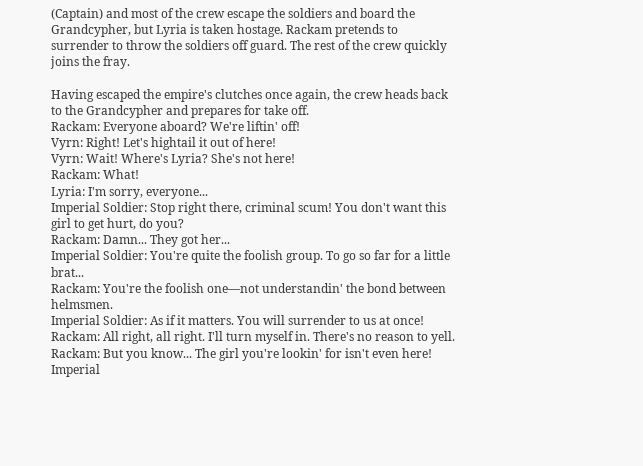(Captain) and most of the crew escape the soldiers and board the Grandcypher, but Lyria is taken hostage. Rackam pretends to surrender to throw the soldiers off guard. The rest of the crew quickly joins the fray.

Having escaped the empire's clutches once again, the crew heads back to the Grandcypher and prepares for take off.
Rackam: Everyone aboard? We're liftin' off!
Vyrn: Right! Let's hightail it out of here!
Vyrn: Wait! Where's Lyria? She's not here!
Rackam: What!
Lyria: I'm sorry, everyone...
Imperial Soldier: Stop right there, criminal scum! You don't want this girl to get hurt, do you?
Rackam: Damn... They got her...
Imperial Soldier: You're quite the foolish group. To go so far for a little brat...
Rackam: You're the foolish one—not understandin' the bond between helmsmen.
Imperial Soldier: As if it matters. You will surrender to us at once!
Rackam: All right, all right. I'll turn myself in. There's no reason to yell.
Rackam: But you know... The girl you're lookin' for isn't even here!
Imperial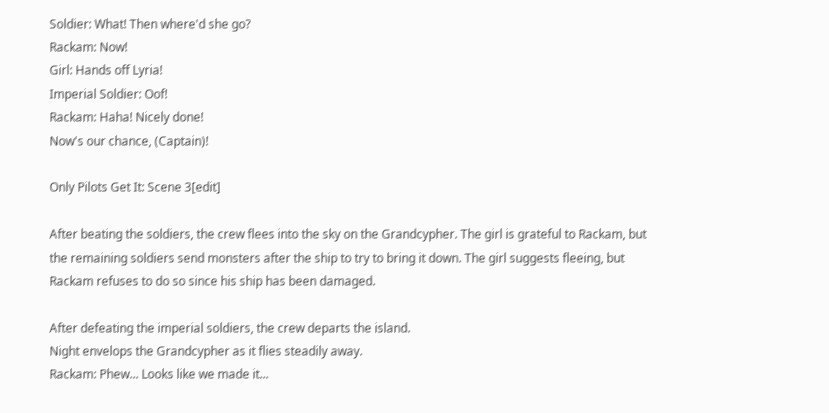Soldier: What! Then where'd she go?
Rackam: Now!
Girl: Hands off Lyria!
Imperial Soldier: Oof!
Rackam: Haha! Nicely done!
Now's our chance, (Captain)!

Only Pilots Get It: Scene 3[edit]

After beating the soldiers, the crew flees into the sky on the Grandcypher. The girl is grateful to Rackam, but the remaining soldiers send monsters after the ship to try to bring it down. The girl suggests fleeing, but Rackam refuses to do so since his ship has been damaged.

After defeating the imperial soldiers, the crew departs the island.
Night envelops the Grandcypher as it flies steadily away.
Rackam: Phew... Looks like we made it...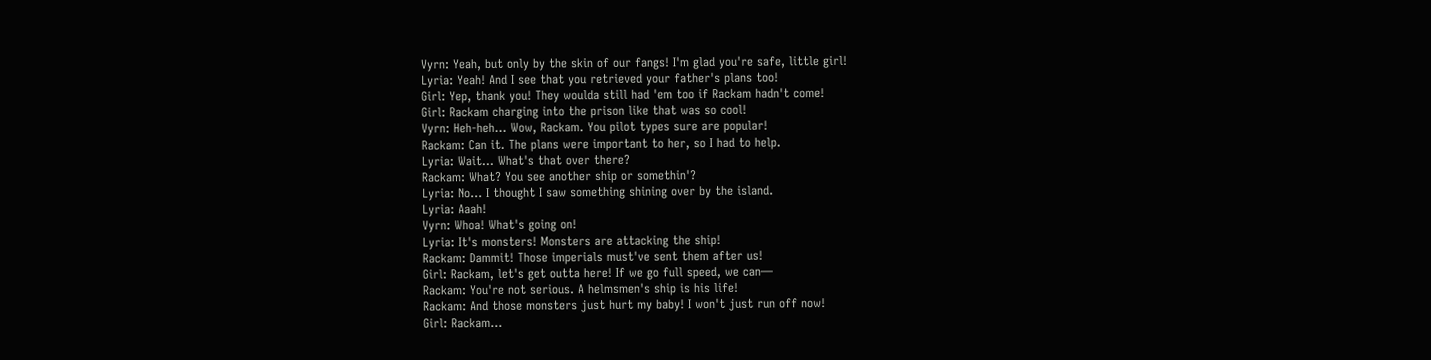Vyrn: Yeah, but only by the skin of our fangs! I'm glad you're safe, little girl!
Lyria: Yeah! And I see that you retrieved your father's plans too!
Girl: Yep, thank you! They woulda still had 'em too if Rackam hadn't come!
Girl: Rackam charging into the prison like that was so cool!
Vyrn: Heh-heh... Wow, Rackam. You pilot types sure are popular!
Rackam: Can it. The plans were important to her, so I had to help.
Lyria: Wait... What's that over there?
Rackam: What? You see another ship or somethin'?
Lyria: No... I thought I saw something shining over by the island.
Lyria: Aaah!
Vyrn: Whoa! What's going on!
Lyria: It's monsters! Monsters are attacking the ship!
Rackam: Dammit! Those imperials must've sent them after us!
Girl: Rackam, let's get outta here! If we go full speed, we can—
Rackam: You're not serious. A helmsmen's ship is his life!
Rackam: And those monsters just hurt my baby! I won't just run off now!
Girl: Rackam...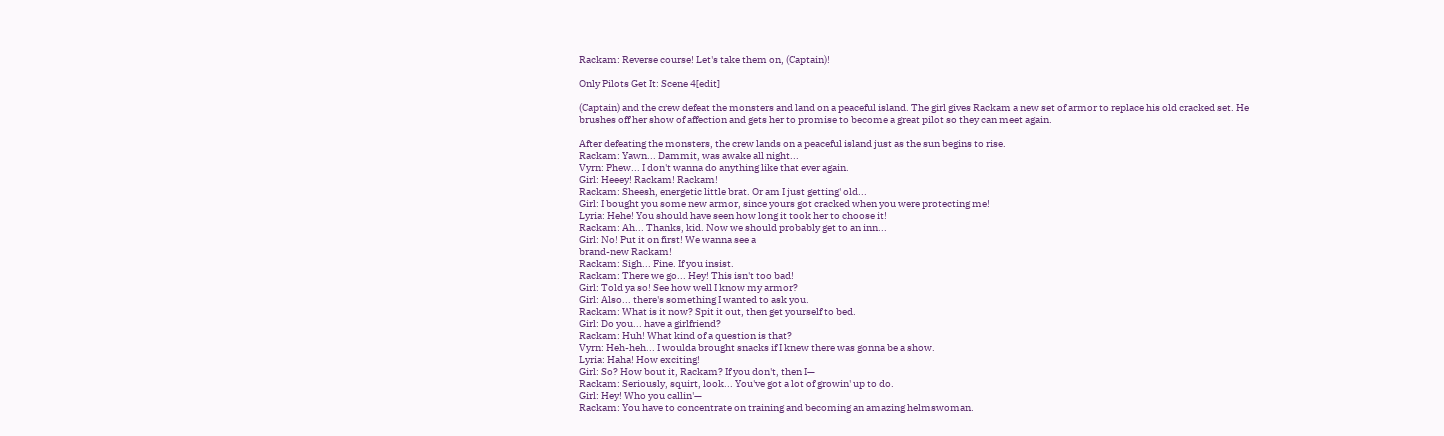Rackam: Reverse course! Let's take them on, (Captain)!

Only Pilots Get It: Scene 4[edit]

(Captain) and the crew defeat the monsters and land on a peaceful island. The girl gives Rackam a new set of armor to replace his old cracked set. He brushes off her show of affection and gets her to promise to become a great pilot so they can meet again.

After defeating the monsters, the crew lands on a peaceful island just as the sun begins to rise.
Rackam: Yawn... Dammit, was awake all night...
Vyrn: Phew... I don't wanna do anything like that ever again.
Girl: Heeey! Rackam! Rackam!
Rackam: Sheesh, energetic little brat. Or am I just getting' old...
Girl: I bought you some new armor, since yours got cracked when you were protecting me!
Lyria: Hehe! You should have seen how long it took her to choose it!
Rackam: Ah... Thanks, kid. Now we should probably get to an inn...
Girl: No! Put it on first! We wanna see a
brand-new Rackam!
Rackam: Sigh... Fine. If you insist.
Rackam: There we go... Hey! This isn't too bad!
Girl: Told ya so! See how well I know my armor?
Girl: Also... there's something I wanted to ask you.
Rackam: What is it now? Spit it out, then get yourself to bed.
Girl: Do you... have a girlfriend?
Rackam: Huh! What kind of a question is that?
Vyrn: Heh-heh... I woulda brought snacks if I knew there was gonna be a show.
Lyria: Haha! How exciting!
Girl: So? How bout it, Rackam? If you don't, then I—
Rackam: Seriously, squirt, look... You've got a lot of growin' up to do.
Girl: Hey! Who you callin'—
Rackam: You have to concentrate on training and becoming an amazing helmswoman.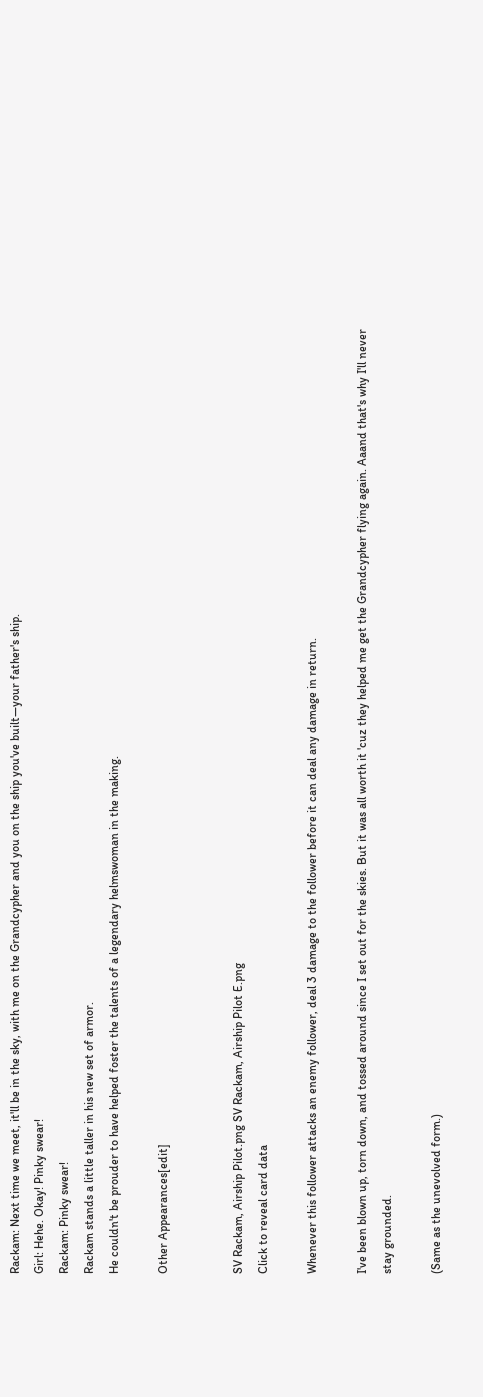Rackam: Next time we meet, it'll be in the sky, with me on the Grandcypher and you on the ship you've built—your father's ship.
Girl: Hehe. Okay! Pinky swear!
Rackam: Pinky swear!
Rackam stands a little taller in his new set of armor.
He couldn't be prouder to have helped foster the talents of a legendary helmswoman in the making.

Other Appearances[edit]


SV Rackam, Airship Pilot.png SV Rackam, Airship Pilot E.png
Click to reveal card data

Whenever this follower attacks an enemy follower, deal 3 damage to the follower before it can deal any damage in return.

I've been blown up, torn down, and tossed around since I set out for the skies. But it was all worth it 'cuz they helped me get the Grandcypher flying again. Aaand that's why I'll never stay grounded.

(Same as the unevolved form.)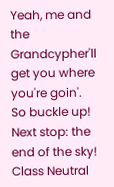Yeah, me and the Grandcypher'll get you where you're goin'. So buckle up! Next stop: the end of the sky!
Class Neutral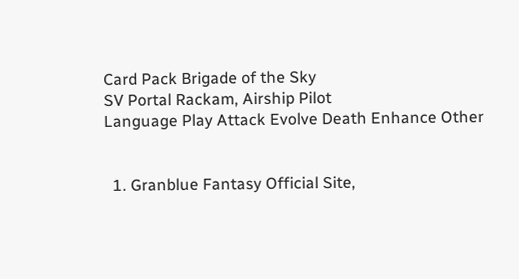Card Pack Brigade of the Sky
SV Portal Rackam, Airship Pilot
Language Play Attack Evolve Death Enhance Other


  1. Granblue Fantasy Official Site,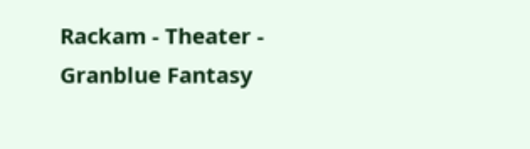Rackam - Theater - Granblue Fantasy